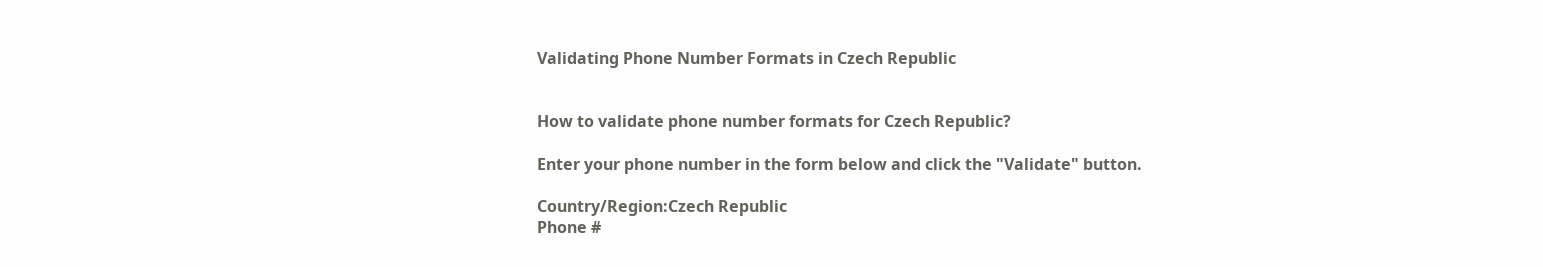Validating Phone Number Formats in Czech Republic


How to validate phone number formats for Czech Republic?

Enter your phone number in the form below and click the "Validate" button.

Country/Region:Czech Republic
Phone #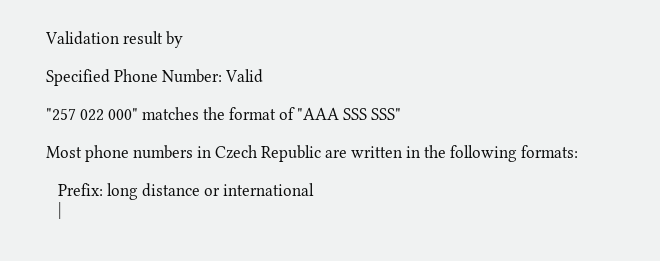Validation result by

Specified Phone Number: Valid

"257 022 000" matches the format of "AAA SSS SSS"

Most phone numbers in Czech Republic are written in the following formats:

   Prefix: long distance or international
   |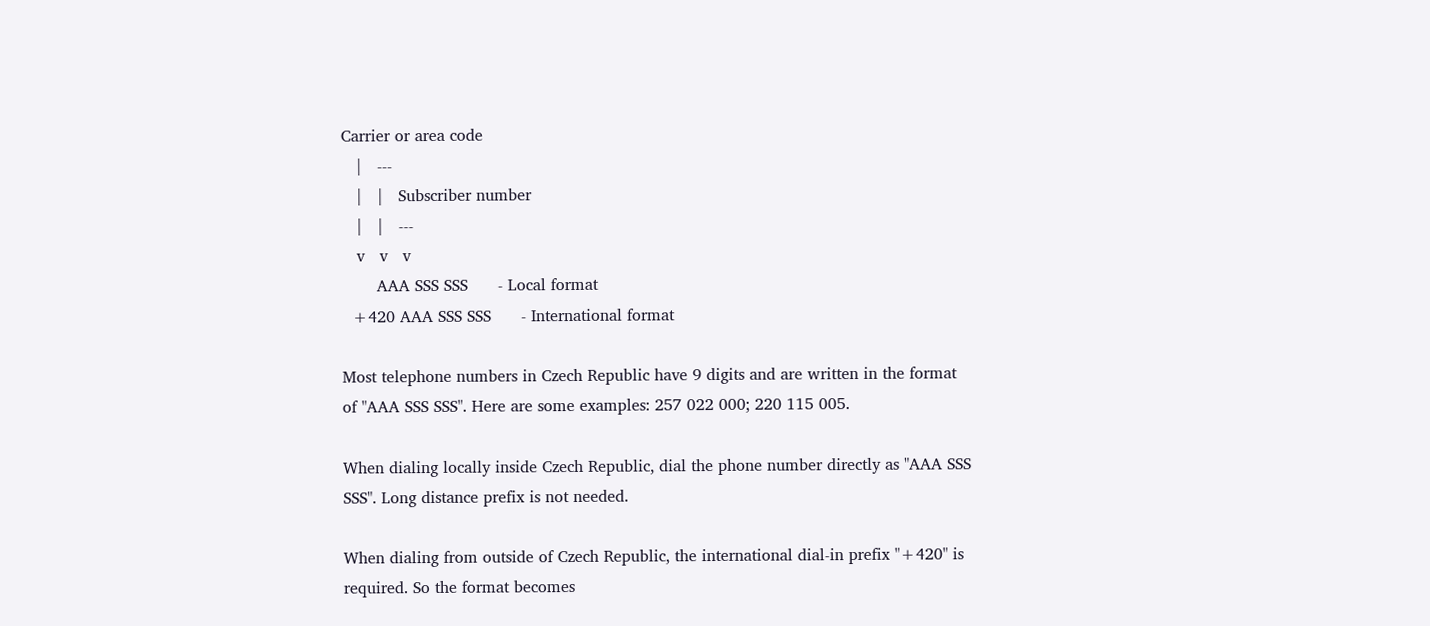Carrier or area code
   |   ---
   |   |   Subscriber number
   |   |   ---
   v   v   v
       AAA SSS SSS      - Local format
  +420 AAA SSS SSS      - International format

Most telephone numbers in Czech Republic have 9 digits and are written in the format of "AAA SSS SSS". Here are some examples: 257 022 000; 220 115 005.

When dialing locally inside Czech Republic, dial the phone number directly as "AAA SSS SSS". Long distance prefix is not needed.

When dialing from outside of Czech Republic, the international dial-in prefix "+420" is required. So the format becomes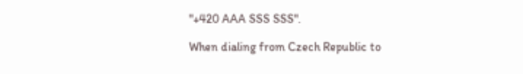"+420 AAA SSS SSS".

When dialing from Czech Republic to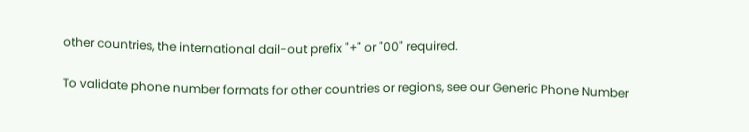other countries, the international dail-out prefix "+" or "00" required.

To validate phone number formats for other countries or regions, see our Generic Phone Number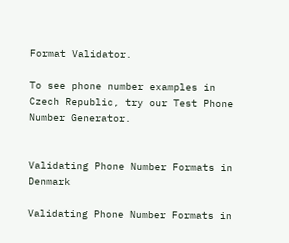Format Validator.

To see phone number examples in Czech Republic, try our Test Phone Number Generator.


Validating Phone Number Formats in Denmark

Validating Phone Number Formats in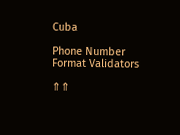Cuba

Phone Number Format Validators

⇑⇑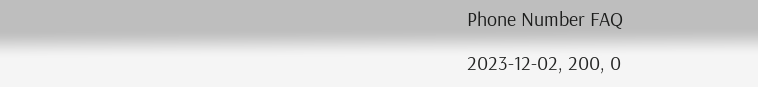Phone Number FAQ

2023-12-02, 200, 0